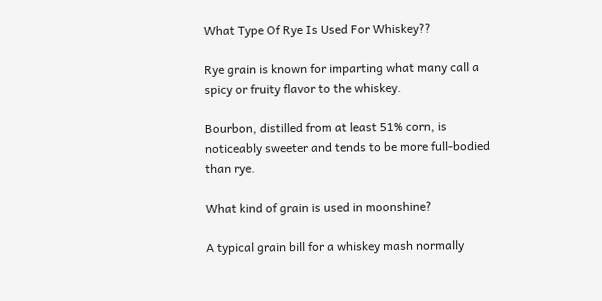What Type Of Rye Is Used For Whiskey??

Rye grain is known for imparting what many call a spicy or fruity flavor to the whiskey.

Bourbon, distilled from at least 51% corn, is noticeably sweeter and tends to be more full-bodied than rye.

What kind of grain is used in moonshine?

A typical grain bill for a whiskey mash normally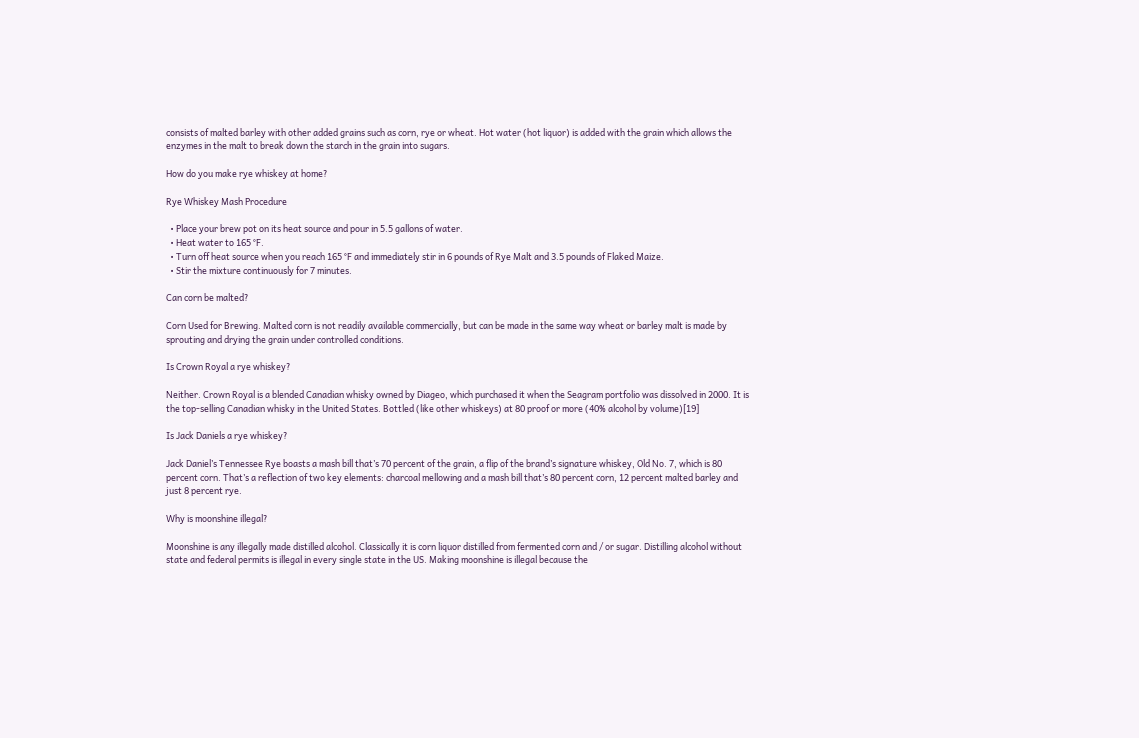consists of malted barley with other added grains such as corn, rye or wheat. Hot water (hot liquor) is added with the grain which allows the enzymes in the malt to break down the starch in the grain into sugars.

How do you make rye whiskey at home?

Rye Whiskey Mash Procedure

  • Place your brew pot on its heat source and pour in 5.5 gallons of water.
  • Heat water to 165 °F.
  • Turn off heat source when you reach 165 °F and immediately stir in 6 pounds of Rye Malt and 3.5 pounds of Flaked Maize.
  • Stir the mixture continuously for 7 minutes.

Can corn be malted?

Corn Used for Brewing. Malted corn is not readily available commercially, but can be made in the same way wheat or barley malt is made by sprouting and drying the grain under controlled conditions.

Is Crown Royal a rye whiskey?

Neither. Crown Royal is a blended Canadian whisky owned by Diageo, which purchased it when the Seagram portfolio was dissolved in 2000. It is the top-selling Canadian whisky in the United States. Bottled (like other whiskeys) at 80 proof or more (40% alcohol by volume)[19]

Is Jack Daniels a rye whiskey?

Jack Daniel’s Tennessee Rye boasts a mash bill that’s 70 percent of the grain, a flip of the brand’s signature whiskey, Old No. 7, which is 80 percent corn. That’s a reflection of two key elements: charcoal mellowing and a mash bill that’s 80 percent corn, 12 percent malted barley and just 8 percent rye.

Why is moonshine illegal?

Moonshine is any illegally made distilled alcohol. Classically it is corn liquor distilled from fermented corn and / or sugar. Distilling alcohol without state and federal permits is illegal in every single state in the US. Making moonshine is illegal because the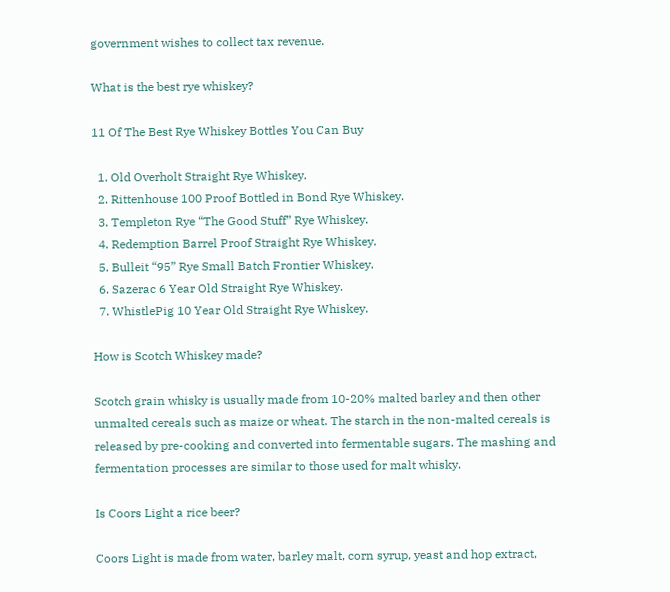government wishes to collect tax revenue.

What is the best rye whiskey?

11 Of The Best Rye Whiskey Bottles You Can Buy

  1. Old Overholt Straight Rye Whiskey.
  2. Rittenhouse 100 Proof Bottled in Bond Rye Whiskey.
  3. Templeton Rye “The Good Stuff” Rye Whiskey.
  4. Redemption Barrel Proof Straight Rye Whiskey.
  5. Bulleit “95” Rye Small Batch Frontier Whiskey.
  6. Sazerac 6 Year Old Straight Rye Whiskey.
  7. WhistlePig 10 Year Old Straight Rye Whiskey.

How is Scotch Whiskey made?

Scotch grain whisky is usually made from 10-20% malted barley and then other unmalted cereals such as maize or wheat. The starch in the non-malted cereals is released by pre-cooking and converted into fermentable sugars. The mashing and fermentation processes are similar to those used for malt whisky.

Is Coors Light a rice beer?

Coors Light is made from water, barley malt, corn syrup, yeast and hop extract,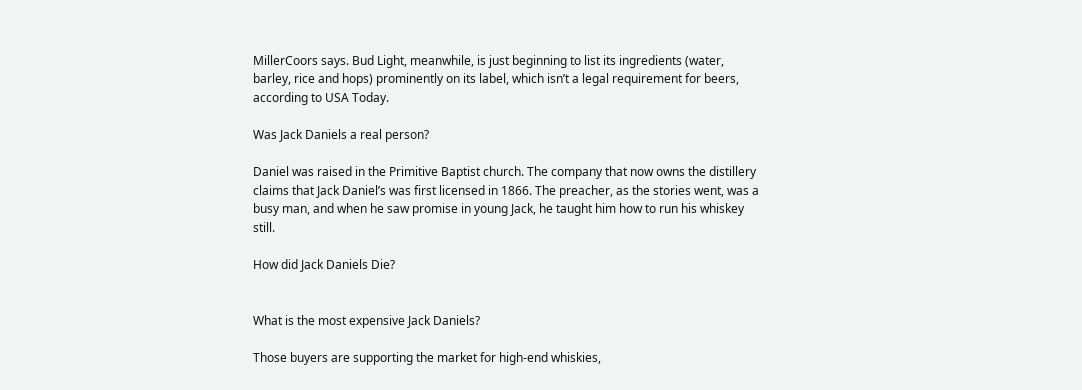MillerCoors says. Bud Light, meanwhile, is just beginning to list its ingredients (water, barley, rice and hops) prominently on its label, which isn’t a legal requirement for beers, according to USA Today.

Was Jack Daniels a real person?

Daniel was raised in the Primitive Baptist church. The company that now owns the distillery claims that Jack Daniel’s was first licensed in 1866. The preacher, as the stories went, was a busy man, and when he saw promise in young Jack, he taught him how to run his whiskey still.

How did Jack Daniels Die?


What is the most expensive Jack Daniels?

Those buyers are supporting the market for high-end whiskies,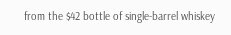from the $42 bottle of single-barrel whiskey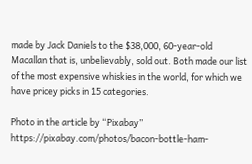made by Jack Daniels to the $38,000, 60-year-old Macallan that is, unbelievably, sold out. Both made our list of the most expensive whiskies in the world, for which we have pricey picks in 15 categories.

Photo in the article by “Pixabay” https://pixabay.com/photos/bacon-bottle-ham-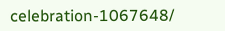celebration-1067648/